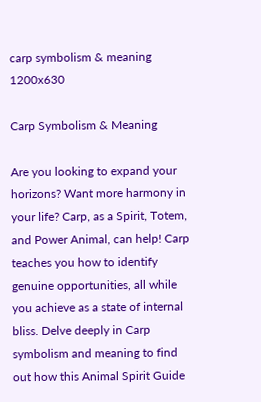carp symbolism & meaning 1200x630

Carp Symbolism & Meaning

Are you looking to expand your horizons? Want more harmony in your life? Carp, as a Spirit, Totem, and Power Animal, can help! Carp teaches you how to identify genuine opportunities, all while you achieve as a state of internal bliss. Delve deeply in Carp symbolism and meaning to find out how this Animal Spirit Guide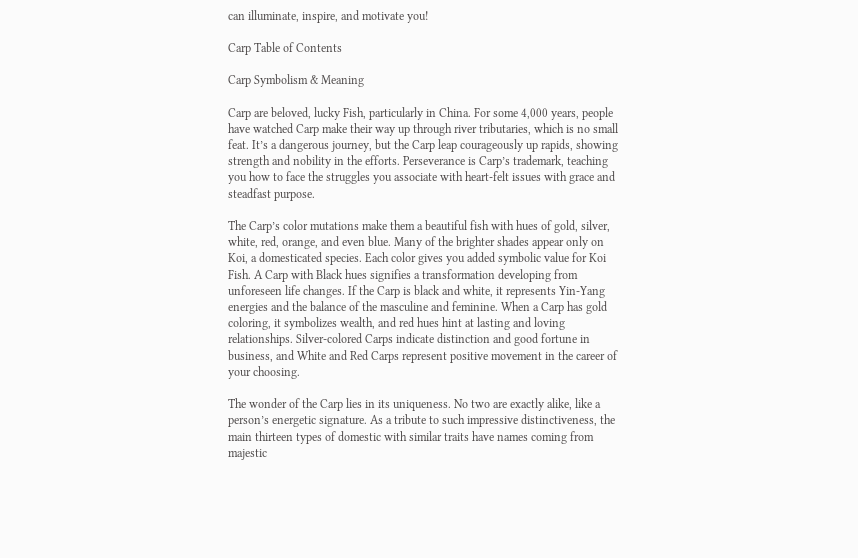can illuminate, inspire, and motivate you!

Carp Table of Contents

Carp Symbolism & Meaning

Carp are beloved, lucky Fish, particularly in China. For some 4,000 years, people have watched Carp make their way up through river tributaries, which is no small feat. It’s a dangerous journey, but the Carp leap courageously up rapids, showing strength and nobility in the efforts. Perseverance is Carp’s trademark, teaching you how to face the struggles you associate with heart-felt issues with grace and steadfast purpose.

The Carp’s color mutations make them a beautiful fish with hues of gold, silver, white, red, orange, and even blue. Many of the brighter shades appear only on Koi, a domesticated species. Each color gives you added symbolic value for Koi Fish. A Carp with Black hues signifies a transformation developing from unforeseen life changes. If the Carp is black and white, it represents Yin-Yang energies and the balance of the masculine and feminine. When a Carp has gold coloring, it symbolizes wealth, and red hues hint at lasting and loving relationships. Silver-colored Carps indicate distinction and good fortune in business, and White and Red Carps represent positive movement in the career of your choosing.

The wonder of the Carp lies in its uniqueness. No two are exactly alike, like a person’s energetic signature. As a tribute to such impressive distinctiveness, the main thirteen types of domestic with similar traits have names coming from majestic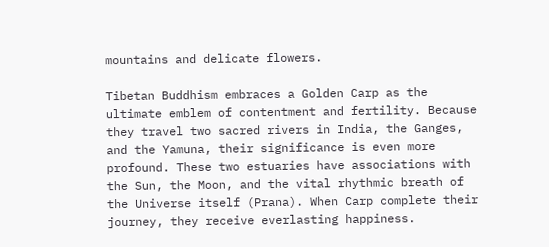mountains and delicate flowers.

Tibetan Buddhism embraces a Golden Carp as the ultimate emblem of contentment and fertility. Because they travel two sacred rivers in India, the Ganges, and the Yamuna, their significance is even more profound. These two estuaries have associations with the Sun, the Moon, and the vital rhythmic breath of the Universe itself (Prana). When Carp complete their journey, they receive everlasting happiness.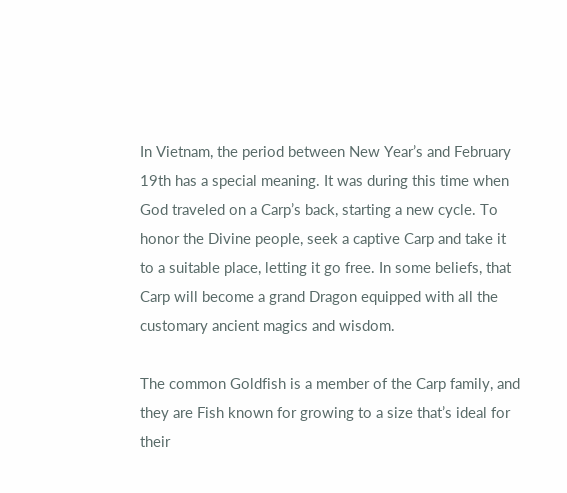In Vietnam, the period between New Year’s and February 19th has a special meaning. It was during this time when God traveled on a Carp’s back, starting a new cycle. To honor the Divine people, seek a captive Carp and take it to a suitable place, letting it go free. In some beliefs, that Carp will become a grand Dragon equipped with all the customary ancient magics and wisdom.

The common Goldfish is a member of the Carp family, and they are Fish known for growing to a size that’s ideal for their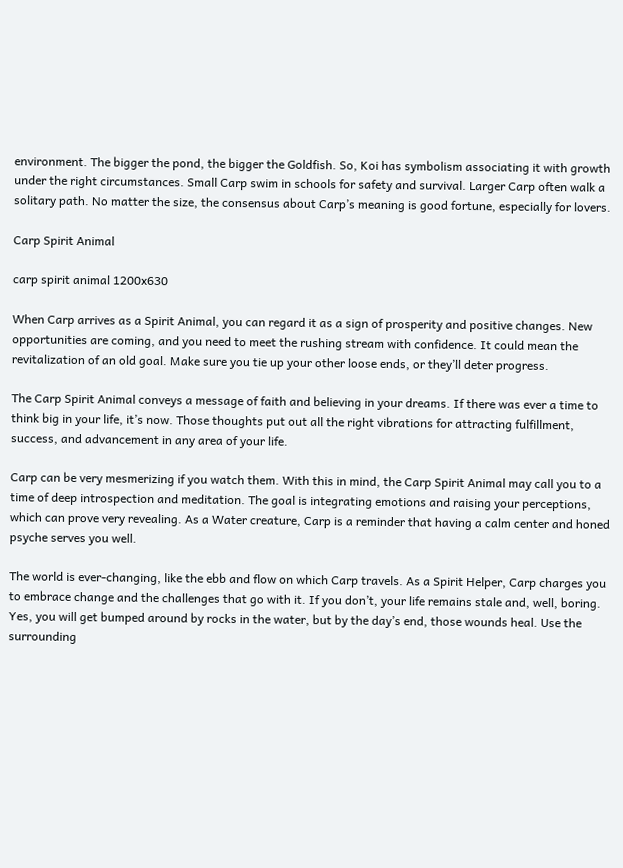environment. The bigger the pond, the bigger the Goldfish. So, Koi has symbolism associating it with growth under the right circumstances. Small Carp swim in schools for safety and survival. Larger Carp often walk a solitary path. No matter the size, the consensus about Carp’s meaning is good fortune, especially for lovers.

Carp Spirit Animal

carp spirit animal 1200x630

When Carp arrives as a Spirit Animal, you can regard it as a sign of prosperity and positive changes. New opportunities are coming, and you need to meet the rushing stream with confidence. It could mean the revitalization of an old goal. Make sure you tie up your other loose ends, or they’ll deter progress.

The Carp Spirit Animal conveys a message of faith and believing in your dreams. If there was ever a time to think big in your life, it’s now. Those thoughts put out all the right vibrations for attracting fulfillment, success, and advancement in any area of your life.

Carp can be very mesmerizing if you watch them. With this in mind, the Carp Spirit Animal may call you to a time of deep introspection and meditation. The goal is integrating emotions and raising your perceptions, which can prove very revealing. As a Water creature, Carp is a reminder that having a calm center and honed psyche serves you well.

The world is ever-changing, like the ebb and flow on which Carp travels. As a Spirit Helper, Carp charges you to embrace change and the challenges that go with it. If you don’t, your life remains stale and, well, boring. Yes, you will get bumped around by rocks in the water, but by the day’s end, those wounds heal. Use the surrounding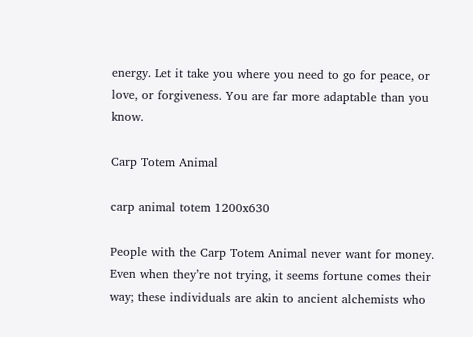energy. Let it take you where you need to go for peace, or love, or forgiveness. You are far more adaptable than you know.

Carp Totem Animal

carp animal totem 1200x630

People with the Carp Totem Animal never want for money. Even when they’re not trying, it seems fortune comes their way; these individuals are akin to ancient alchemists who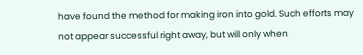have found the method for making iron into gold. Such efforts may not appear successful right away, but will only when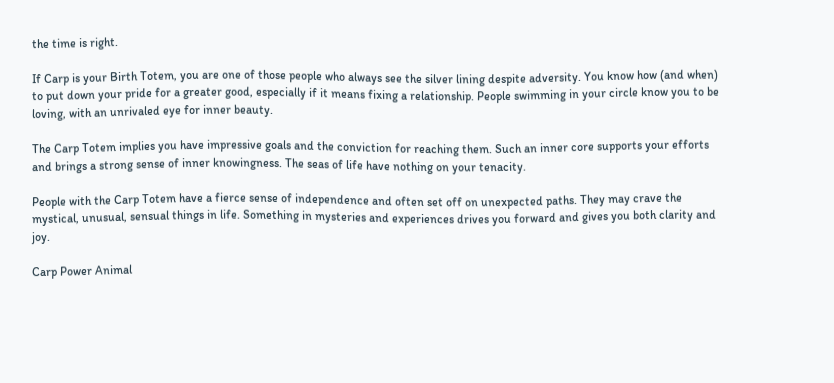the time is right.

If Carp is your Birth Totem, you are one of those people who always see the silver lining despite adversity. You know how (and when) to put down your pride for a greater good, especially if it means fixing a relationship. People swimming in your circle know you to be loving, with an unrivaled eye for inner beauty.

The Carp Totem implies you have impressive goals and the conviction for reaching them. Such an inner core supports your efforts and brings a strong sense of inner knowingness. The seas of life have nothing on your tenacity.

People with the Carp Totem have a fierce sense of independence and often set off on unexpected paths. They may crave the mystical, unusual, sensual things in life. Something in mysteries and experiences drives you forward and gives you both clarity and joy.

Carp Power Animal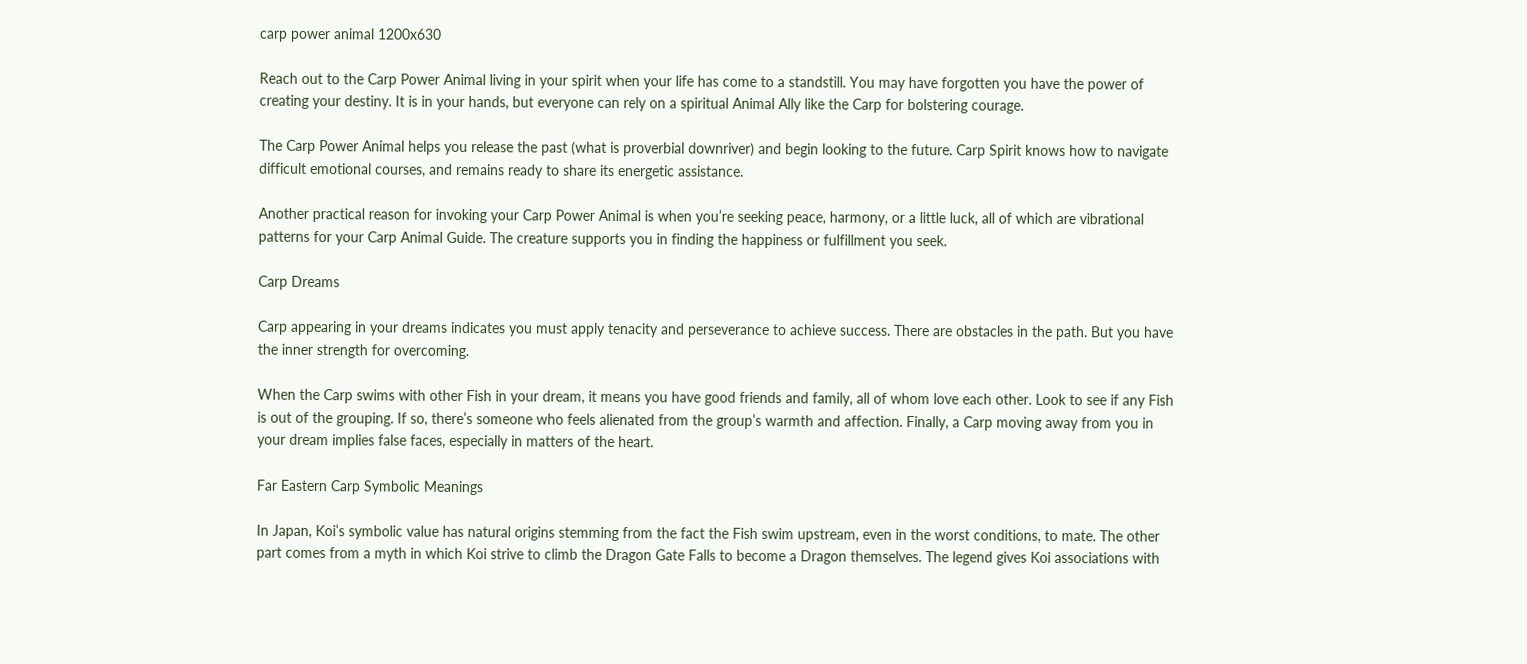carp power animal 1200x630

Reach out to the Carp Power Animal living in your spirit when your life has come to a standstill. You may have forgotten you have the power of creating your destiny. It is in your hands, but everyone can rely on a spiritual Animal Ally like the Carp for bolstering courage.

The Carp Power Animal helps you release the past (what is proverbial downriver) and begin looking to the future. Carp Spirit knows how to navigate difficult emotional courses, and remains ready to share its energetic assistance.

Another practical reason for invoking your Carp Power Animal is when you’re seeking peace, harmony, or a little luck, all of which are vibrational patterns for your Carp Animal Guide. The creature supports you in finding the happiness or fulfillment you seek.

Carp Dreams

Carp appearing in your dreams indicates you must apply tenacity and perseverance to achieve success. There are obstacles in the path. But you have the inner strength for overcoming.

When the Carp swims with other Fish in your dream, it means you have good friends and family, all of whom love each other. Look to see if any Fish is out of the grouping. If so, there’s someone who feels alienated from the group’s warmth and affection. Finally, a Carp moving away from you in your dream implies false faces, especially in matters of the heart.

Far Eastern Carp Symbolic Meanings

In Japan, Koi’s symbolic value has natural origins stemming from the fact the Fish swim upstream, even in the worst conditions, to mate. The other part comes from a myth in which Koi strive to climb the Dragon Gate Falls to become a Dragon themselves. The legend gives Koi associations with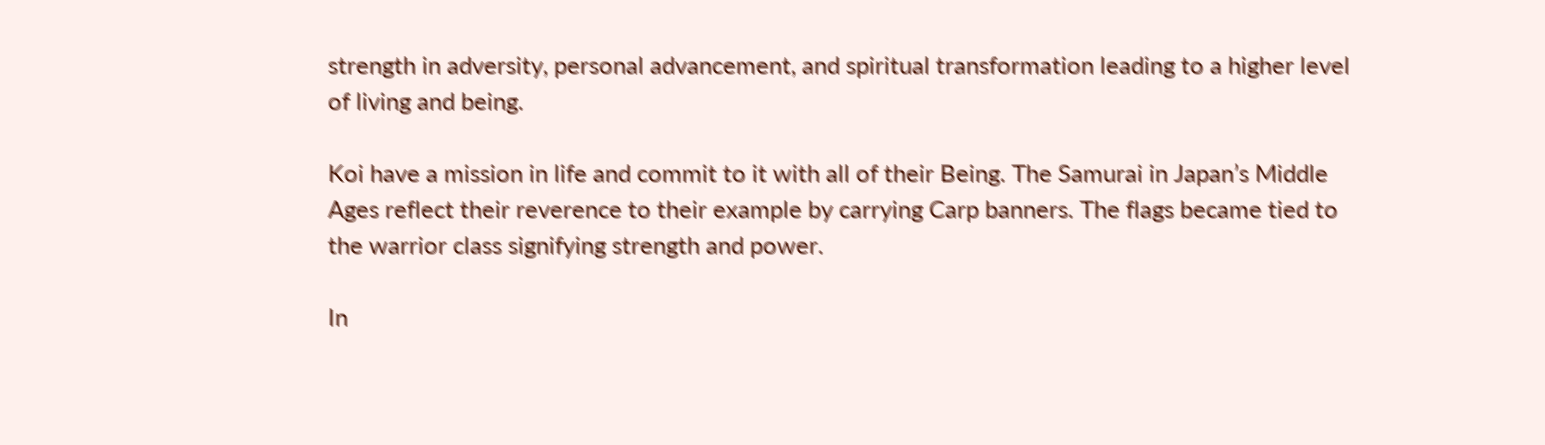strength in adversity, personal advancement, and spiritual transformation leading to a higher level of living and being.

Koi have a mission in life and commit to it with all of their Being. The Samurai in Japan’s Middle Ages reflect their reverence to their example by carrying Carp banners. The flags became tied to the warrior class signifying strength and power.

In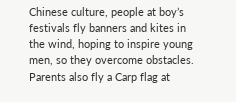Chinese culture, people at boy’s festivals fly banners and kites in the wind, hoping to inspire young men, so they overcome obstacles. Parents also fly a Carp flag at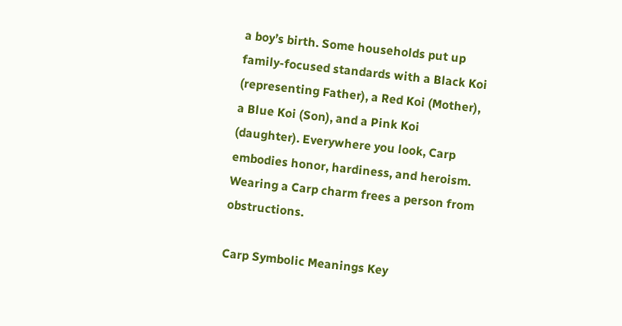a boy’s birth. Some households put up family-focused standards with a Black Koi (representing Father), a Red Koi (Mother), a Blue Koi (Son), and a Pink Koi (daughter). Everywhere you look, Carp embodies honor, hardiness, and heroism. Wearing a Carp charm frees a person from obstructions.

Carp Symbolic Meanings Key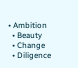• Ambition
  • Beauty
  • Change
  • Diligence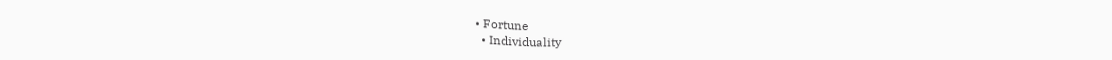• Fortune
  • Individuality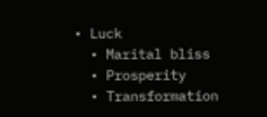• Luck
  • Marital bliss
  • Prosperity
  • Transformation